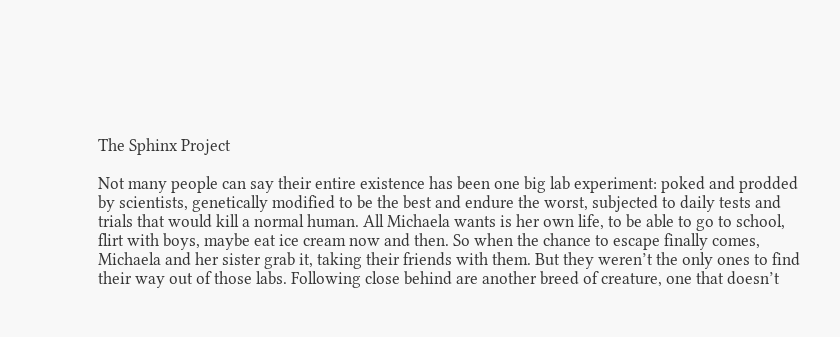The Sphinx Project

Not many people can say their entire existence has been one big lab experiment: poked and prodded by scientists, genetically modified to be the best and endure the worst, subjected to daily tests and trials that would kill a normal human. All Michaela wants is her own life, to be able to go to school, flirt with boys, maybe eat ice cream now and then. So when the chance to escape finally comes, Michaela and her sister grab it, taking their friends with them. But they weren’t the only ones to find their way out of those labs. Following close behind are another breed of creature, one that doesn’t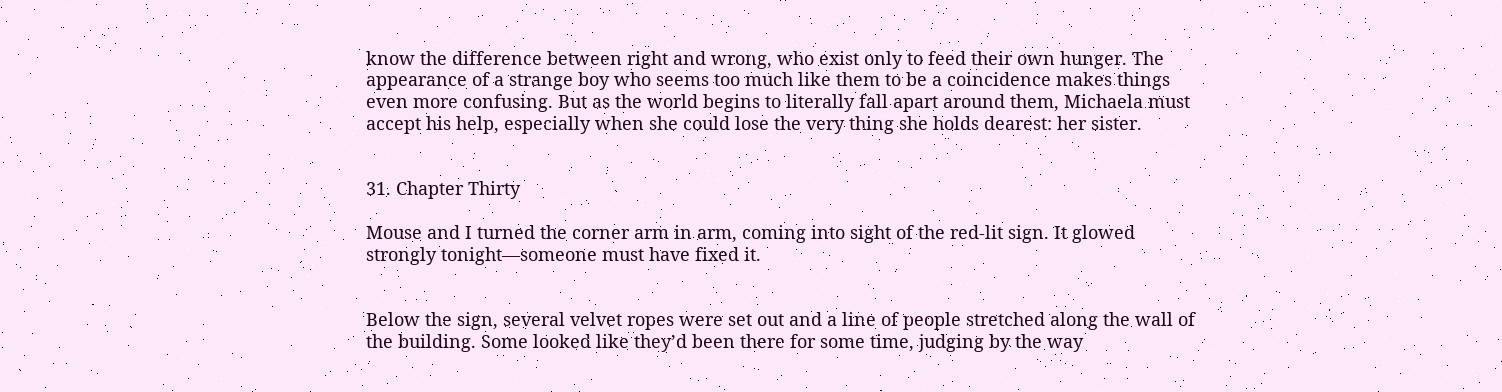know the difference between right and wrong, who exist only to feed their own hunger. The appearance of a strange boy who seems too much like them to be a coincidence makes things even more confusing. But as the world begins to literally fall apart around them, Michaela must accept his help, especially when she could lose the very thing she holds dearest: her sister.


31. Chapter Thirty

Mouse and I turned the corner arm in arm, coming into sight of the red-lit sign. It glowed strongly tonight—someone must have fixed it.


Below the sign, several velvet ropes were set out and a line of people stretched along the wall of the building. Some looked like they’d been there for some time, judging by the way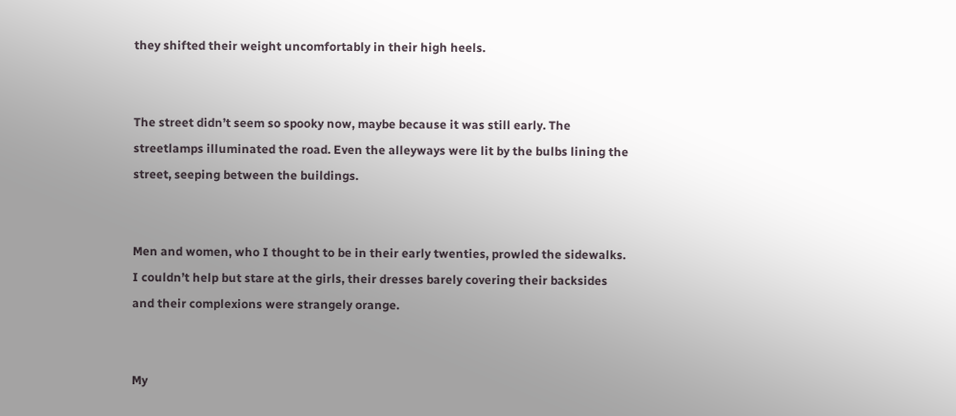they shifted their weight uncomfortably in their high heels.


The street didn’t seem so spooky now, maybe because it was still early. The streetlamps illuminated the road. Even the alleyways were lit by the bulbs lining the street, seeping between the buildings.


Men and women, who I thought to be in their early twenties, prowled the sidewalks. I couldn’t help but stare at the girls, their dresses barely covering their backsides and their complexions were strangely orange.


My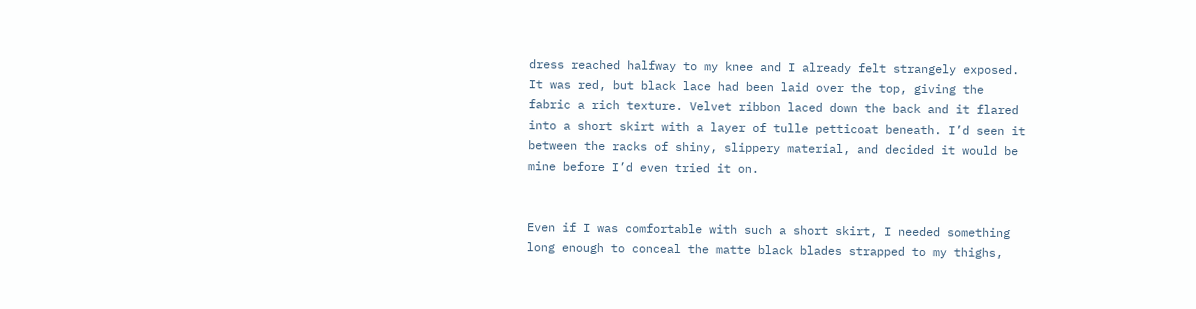dress reached halfway to my knee and I already felt strangely exposed. It was red, but black lace had been laid over the top, giving the fabric a rich texture. Velvet ribbon laced down the back and it flared into a short skirt with a layer of tulle petticoat beneath. I’d seen it between the racks of shiny, slippery material, and decided it would be mine before I’d even tried it on.


Even if I was comfortable with such a short skirt, I needed something long enough to conceal the matte black blades strapped to my thighs,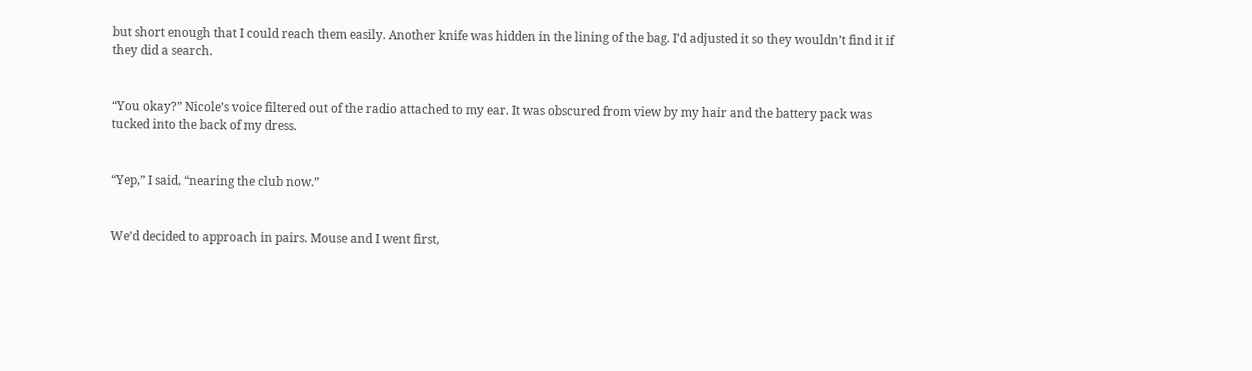but short enough that I could reach them easily. Another knife was hidden in the lining of the bag. I’d adjusted it so they wouldn’t find it if they did a search.


“You okay?” Nicole’s voice filtered out of the radio attached to my ear. It was obscured from view by my hair and the battery pack was tucked into the back of my dress.


“Yep,” I said, “nearing the club now.”


We’d decided to approach in pairs. Mouse and I went first,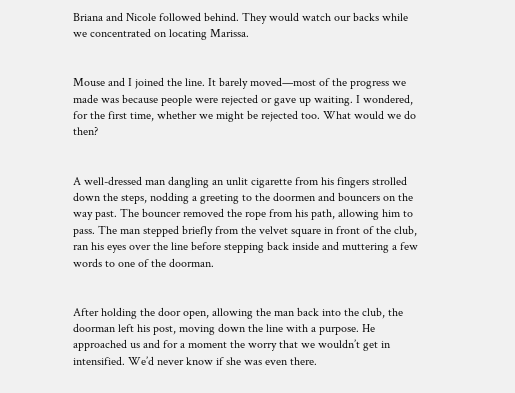Briana and Nicole followed behind. They would watch our backs while we concentrated on locating Marissa.


Mouse and I joined the line. It barely moved—most of the progress we made was because people were rejected or gave up waiting. I wondered, for the first time, whether we might be rejected too. What would we do then?


A well-dressed man dangling an unlit cigarette from his fingers strolled down the steps, nodding a greeting to the doormen and bouncers on the way past. The bouncer removed the rope from his path, allowing him to pass. The man stepped briefly from the velvet square in front of the club, ran his eyes over the line before stepping back inside and muttering a few words to one of the doorman.


After holding the door open, allowing the man back into the club, the doorman left his post, moving down the line with a purpose. He approached us and for a moment the worry that we wouldn’t get in intensified. We’d never know if she was even there.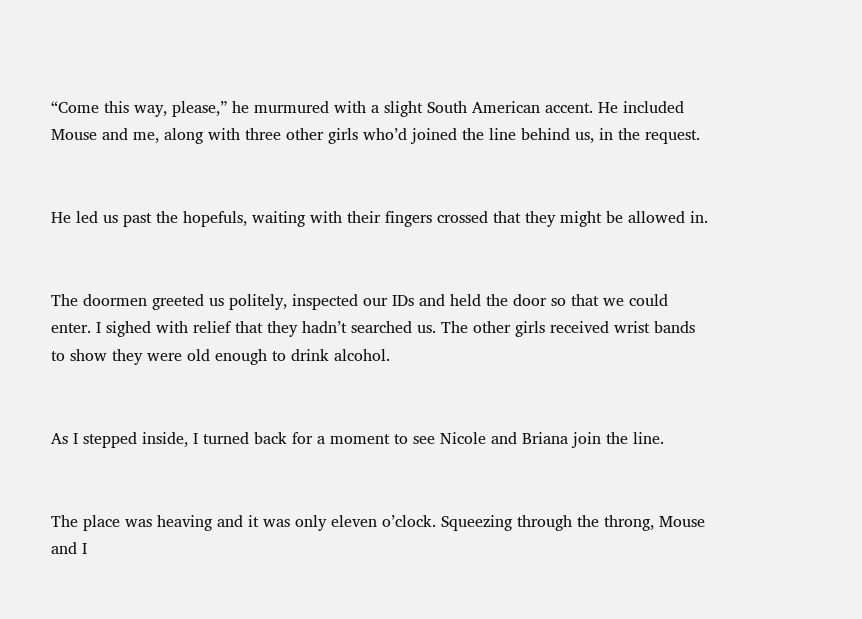“Come this way, please,” he murmured with a slight South American accent. He included Mouse and me, along with three other girls who’d joined the line behind us, in the request.


He led us past the hopefuls, waiting with their fingers crossed that they might be allowed in.


The doormen greeted us politely, inspected our IDs and held the door so that we could enter. I sighed with relief that they hadn’t searched us. The other girls received wrist bands to show they were old enough to drink alcohol.


As I stepped inside, I turned back for a moment to see Nicole and Briana join the line.


The place was heaving and it was only eleven o’clock. Squeezing through the throng, Mouse and I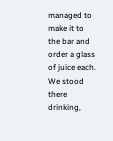managed to make it to the bar and order a glass of juice each. We stood there drinking,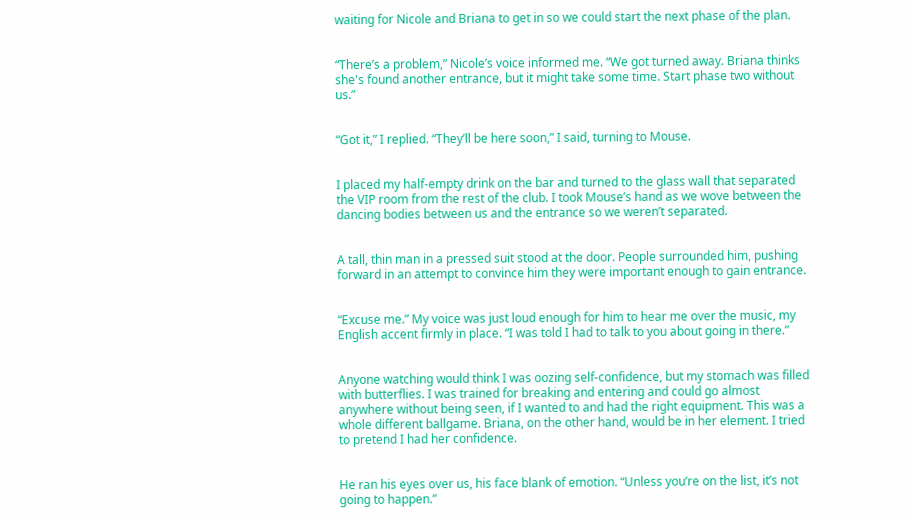waiting for Nicole and Briana to get in so we could start the next phase of the plan.


“There’s a problem,” Nicole’s voice informed me. “We got turned away. Briana thinks she's found another entrance, but it might take some time. Start phase two without us.”


“Got it,” I replied. “They’ll be here soon,” I said, turning to Mouse.


I placed my half-empty drink on the bar and turned to the glass wall that separated the VIP room from the rest of the club. I took Mouse’s hand as we wove between the dancing bodies between us and the entrance so we weren’t separated.


A tall, thin man in a pressed suit stood at the door. People surrounded him, pushing forward in an attempt to convince him they were important enough to gain entrance.


“Excuse me.” My voice was just loud enough for him to hear me over the music, my English accent firmly in place. “I was told I had to talk to you about going in there.”


Anyone watching would think I was oozing self-confidence, but my stomach was filled with butterflies. I was trained for breaking and entering and could go almost anywhere without being seen, if I wanted to and had the right equipment. This was a whole different ballgame. Briana, on the other hand, would be in her element. I tried to pretend I had her confidence.


He ran his eyes over us, his face blank of emotion. “Unless you’re on the list, it’s not going to happen.”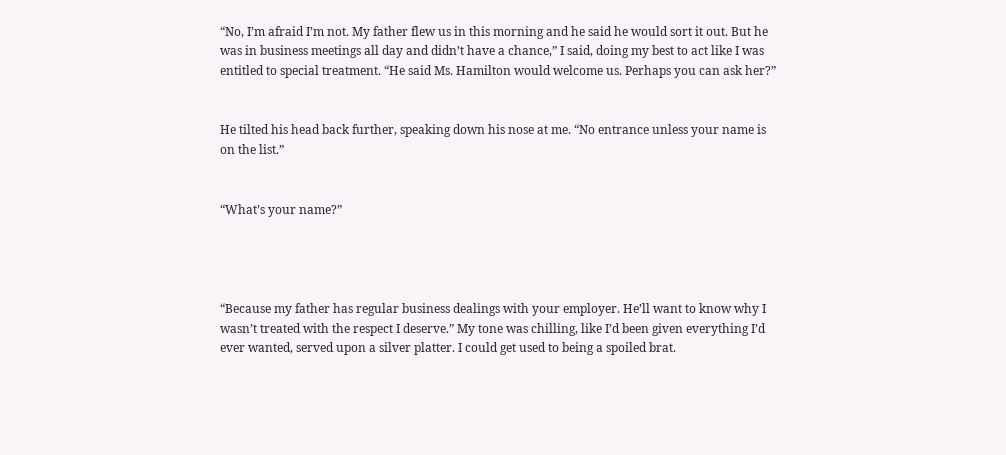“No, I’m afraid I’m not. My father flew us in this morning and he said he would sort it out. But he was in business meetings all day and didn’t have a chance,” I said, doing my best to act like I was entitled to special treatment. “He said Ms. Hamilton would welcome us. Perhaps you can ask her?”


He tilted his head back further, speaking down his nose at me. “No entrance unless your name is on the list.”


“What’s your name?”




“Because my father has regular business dealings with your employer. He’ll want to know why I wasn’t treated with the respect I deserve.” My tone was chilling, like I’d been given everything I’d ever wanted, served upon a silver platter. I could get used to being a spoiled brat.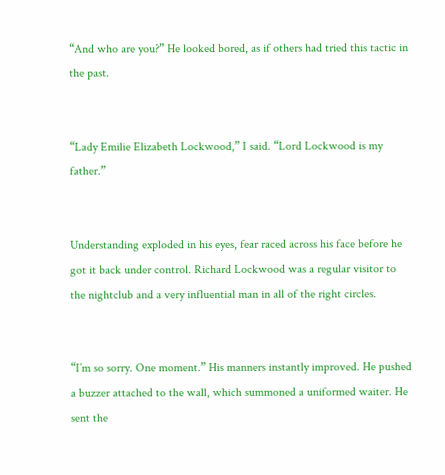“And who are you?” He looked bored, as if others had tried this tactic in the past.


“Lady Emilie Elizabeth Lockwood,” I said. “Lord Lockwood is my father.”


Understanding exploded in his eyes, fear raced across his face before he got it back under control. Richard Lockwood was a regular visitor to the nightclub and a very influential man in all of the right circles.


“I’m so sorry. One moment.” His manners instantly improved. He pushed a buzzer attached to the wall, which summoned a uniformed waiter. He sent the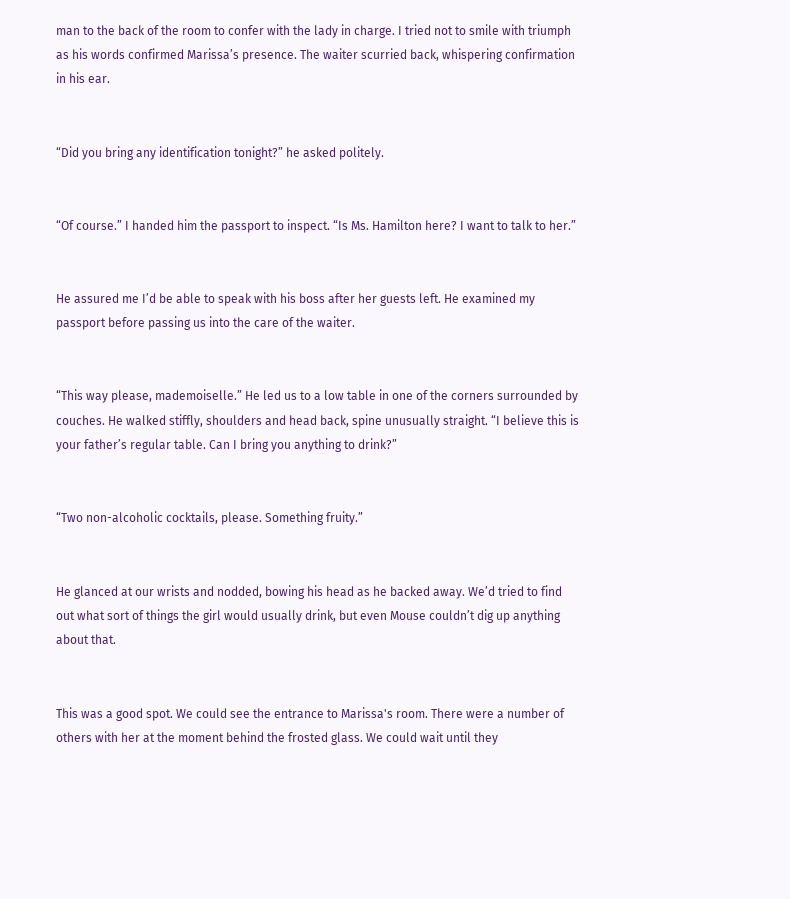man to the back of the room to confer with the lady in charge. I tried not to smile with triumph as his words confirmed Marissa’s presence. The waiter scurried back, whispering confirmation in his ear.


“Did you bring any identification tonight?” he asked politely.


“Of course.” I handed him the passport to inspect. “Is Ms. Hamilton here? I want to talk to her.”


He assured me I’d be able to speak with his boss after her guests left. He examined my passport before passing us into the care of the waiter.


“This way please, mademoiselle.” He led us to a low table in one of the corners surrounded by couches. He walked stiffly, shoulders and head back, spine unusually straight. “I believe this is your father’s regular table. Can I bring you anything to drink?”


“Two non-alcoholic cocktails, please. Something fruity.”


He glanced at our wrists and nodded, bowing his head as he backed away. We’d tried to find out what sort of things the girl would usually drink, but even Mouse couldn’t dig up anything about that.


This was a good spot. We could see the entrance to Marissa's room. There were a number of others with her at the moment behind the frosted glass. We could wait until they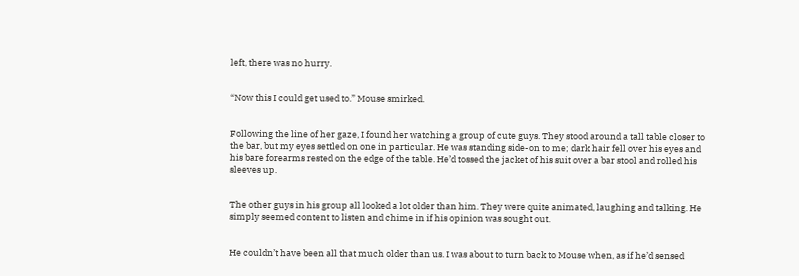left, there was no hurry.


“Now this I could get used to.” Mouse smirked.


Following the line of her gaze, I found her watching a group of cute guys. They stood around a tall table closer to the bar, but my eyes settled on one in particular. He was standing side-on to me; dark hair fell over his eyes and his bare forearms rested on the edge of the table. He’d tossed the jacket of his suit over a bar stool and rolled his sleeves up.


The other guys in his group all looked a lot older than him. They were quite animated, laughing and talking. He simply seemed content to listen and chime in if his opinion was sought out.


He couldn’t have been all that much older than us. I was about to turn back to Mouse when, as if he’d sensed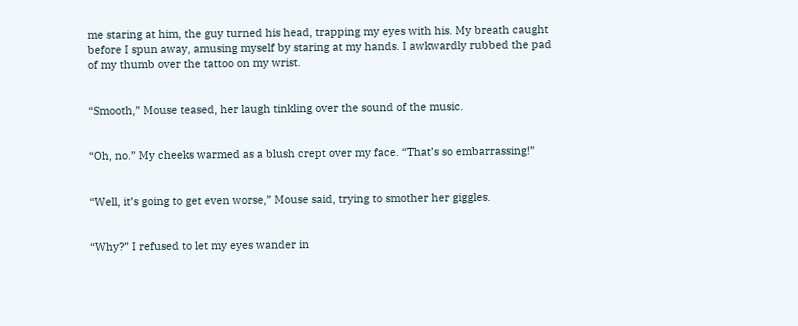me staring at him, the guy turned his head, trapping my eyes with his. My breath caught before I spun away, amusing myself by staring at my hands. I awkwardly rubbed the pad of my thumb over the tattoo on my wrist.


“Smooth,” Mouse teased, her laugh tinkling over the sound of the music.


“Oh, no.” My cheeks warmed as a blush crept over my face. “That’s so embarrassing!”


“Well, it’s going to get even worse,” Mouse said, trying to smother her giggles.


“Why?” I refused to let my eyes wander in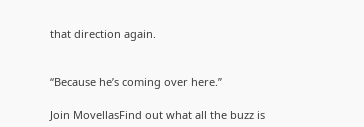that direction again.


“Because he’s coming over here.”

Join MovellasFind out what all the buzz is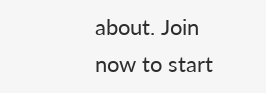about. Join now to start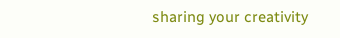sharing your creativity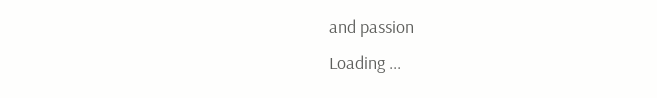and passion
Loading ...